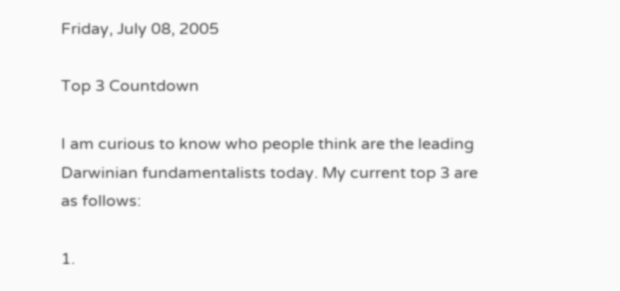Friday, July 08, 2005

Top 3 Countdown

I am curious to know who people think are the leading Darwinian fundamentalists today. My current top 3 are as follows:

1.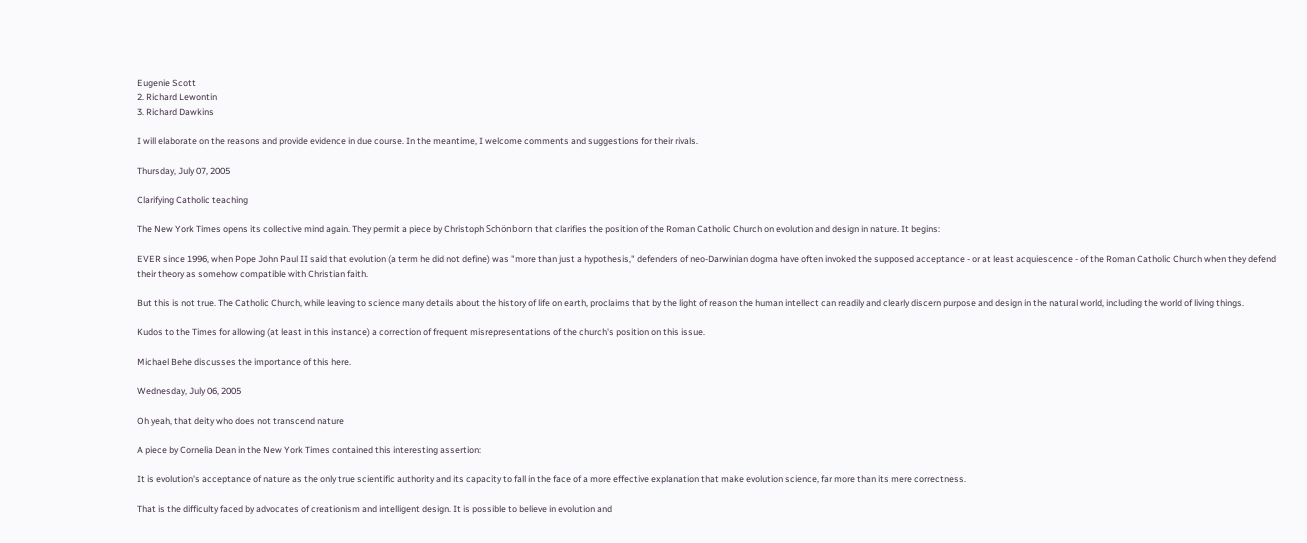Eugenie Scott
2. Richard Lewontin
3. Richard Dawkins

I will elaborate on the reasons and provide evidence in due course. In the meantime, I welcome comments and suggestions for their rivals.

Thursday, July 07, 2005

Clarifying Catholic teaching

The New York Times opens its collective mind again. They permit a piece by Christoph Schönborn that clarifies the position of the Roman Catholic Church on evolution and design in nature. It begins:

EVER since 1996, when Pope John Paul II said that evolution (a term he did not define) was "more than just a hypothesis," defenders of neo-Darwinian dogma have often invoked the supposed acceptance - or at least acquiescence - of the Roman Catholic Church when they defend their theory as somehow compatible with Christian faith.

But this is not true. The Catholic Church, while leaving to science many details about the history of life on earth, proclaims that by the light of reason the human intellect can readily and clearly discern purpose and design in the natural world, including the world of living things.

Kudos to the Times for allowing (at least in this instance) a correction of frequent misrepresentations of the church's position on this issue.

Michael Behe discusses the importance of this here.

Wednesday, July 06, 2005

Oh yeah, that deity who does not transcend nature

A piece by Cornelia Dean in the New York Times contained this interesting assertion:

It is evolution's acceptance of nature as the only true scientific authority and its capacity to fall in the face of a more effective explanation that make evolution science, far more than its mere correctness.

That is the difficulty faced by advocates of creationism and intelligent design. It is possible to believe in evolution and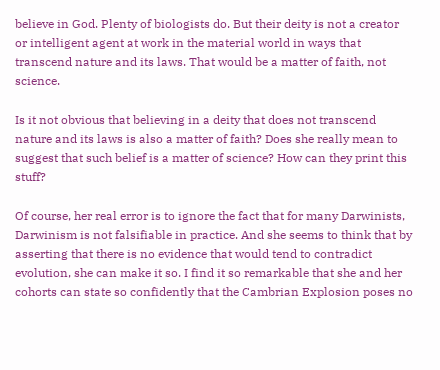believe in God. Plenty of biologists do. But their deity is not a creator or intelligent agent at work in the material world in ways that transcend nature and its laws. That would be a matter of faith, not science.

Is it not obvious that believing in a deity that does not transcend nature and its laws is also a matter of faith? Does she really mean to suggest that such belief is a matter of science? How can they print this stuff?

Of course, her real error is to ignore the fact that for many Darwinists, Darwinism is not falsifiable in practice. And she seems to think that by asserting that there is no evidence that would tend to contradict evolution, she can make it so. I find it so remarkable that she and her cohorts can state so confidently that the Cambrian Explosion poses no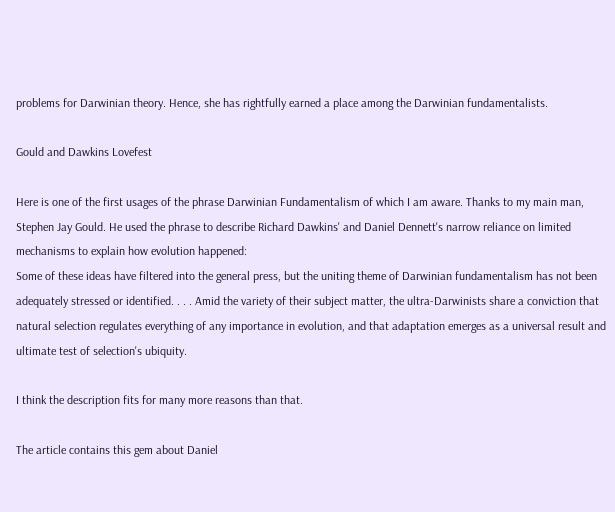problems for Darwinian theory. Hence, she has rightfully earned a place among the Darwinian fundamentalists.

Gould and Dawkins Lovefest

Here is one of the first usages of the phrase Darwinian Fundamentalism of which I am aware. Thanks to my main man, Stephen Jay Gould. He used the phrase to describe Richard Dawkins' and Daniel Dennett's narrow reliance on limited mechanisms to explain how evolution happened:
Some of these ideas have filtered into the general press, but the uniting theme of Darwinian fundamentalism has not been adequately stressed or identified. . . . Amid the variety of their subject matter, the ultra-Darwinists share a conviction that natural selection regulates everything of any importance in evolution, and that adaptation emerges as a universal result and ultimate test of selection's ubiquity.

I think the description fits for many more reasons than that.

The article contains this gem about Daniel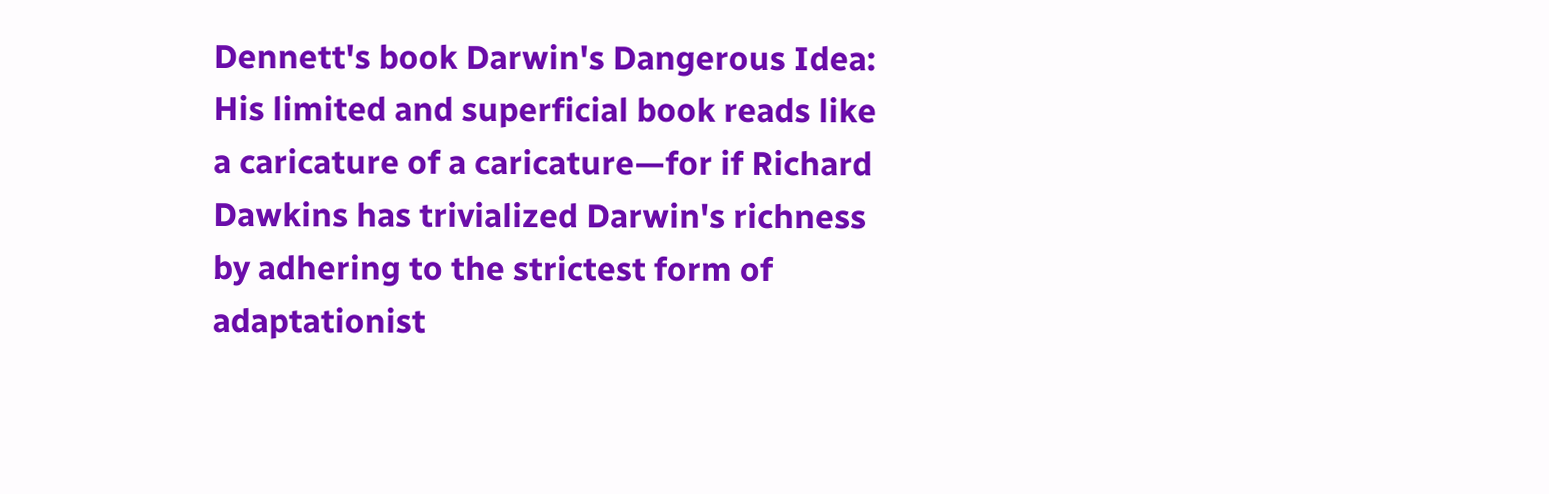Dennett's book Darwin's Dangerous Idea:
His limited and superficial book reads like a caricature of a caricature—for if Richard Dawkins has trivialized Darwin's richness by adhering to the strictest form of adaptationist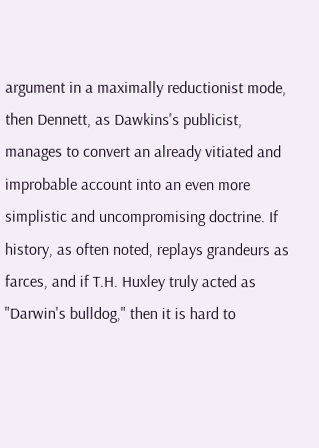argument in a maximally reductionist mode, then Dennett, as Dawkins's publicist, manages to convert an already vitiated and improbable account into an even more simplistic and uncompromising doctrine. If history, as often noted, replays grandeurs as farces, and if T.H. Huxley truly acted as "Darwin's bulldog," then it is hard to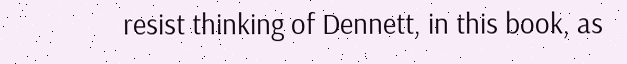resist thinking of Dennett, in this book, as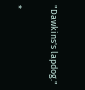"Dawkins's lapdog."

*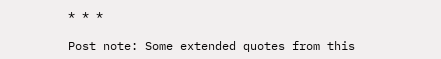* * *

Post note: Some extended quotes from this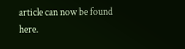article can now be found here.